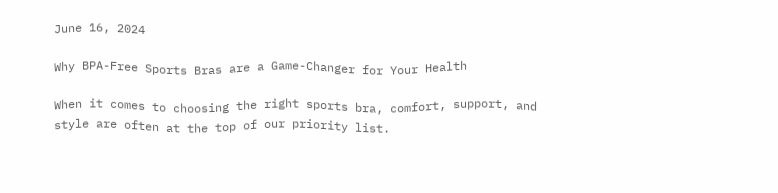June 16, 2024

Why BPA-Free Sports Bras are a Game-Changer for Your Health

When it comes to choosing the right sports bra, comfort, support, and style are often at the top of our priority list.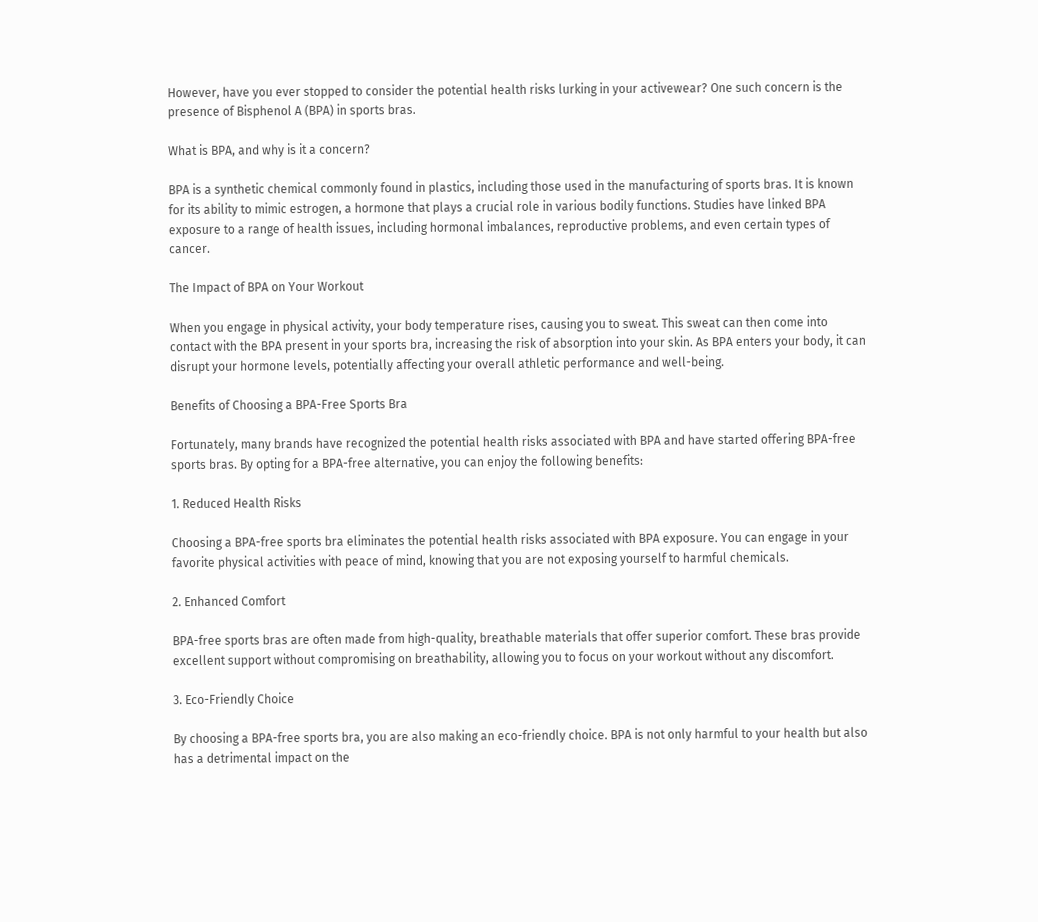However, have you ever stopped to consider the potential health risks lurking in your activewear? One such concern is the presence of Bisphenol A (BPA) in sports bras.

What is BPA, and why is it a concern?

BPA is a synthetic chemical commonly found in plastics, including those used in the manufacturing of sports bras. It is known for its ability to mimic estrogen, a hormone that plays a crucial role in various bodily functions. Studies have linked BPA exposure to a range of health issues, including hormonal imbalances, reproductive problems, and even certain types of cancer.

The Impact of BPA on Your Workout

When you engage in physical activity, your body temperature rises, causing you to sweat. This sweat can then come into contact with the BPA present in your sports bra, increasing the risk of absorption into your skin. As BPA enters your body, it can disrupt your hormone levels, potentially affecting your overall athletic performance and well-being.

Benefits of Choosing a BPA-Free Sports Bra

Fortunately, many brands have recognized the potential health risks associated with BPA and have started offering BPA-free sports bras. By opting for a BPA-free alternative, you can enjoy the following benefits:

1. Reduced Health Risks

Choosing a BPA-free sports bra eliminates the potential health risks associated with BPA exposure. You can engage in your favorite physical activities with peace of mind, knowing that you are not exposing yourself to harmful chemicals.

2. Enhanced Comfort

BPA-free sports bras are often made from high-quality, breathable materials that offer superior comfort. These bras provide excellent support without compromising on breathability, allowing you to focus on your workout without any discomfort.

3. Eco-Friendly Choice

By choosing a BPA-free sports bra, you are also making an eco-friendly choice. BPA is not only harmful to your health but also has a detrimental impact on the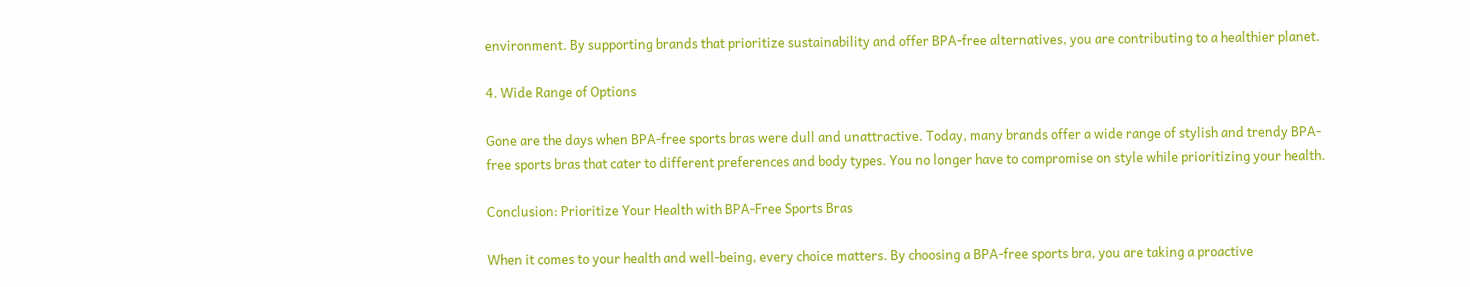environment. By supporting brands that prioritize sustainability and offer BPA-free alternatives, you are contributing to a healthier planet.

4. Wide Range of Options

Gone are the days when BPA-free sports bras were dull and unattractive. Today, many brands offer a wide range of stylish and trendy BPA-free sports bras that cater to different preferences and body types. You no longer have to compromise on style while prioritizing your health.

Conclusion: Prioritize Your Health with BPA-Free Sports Bras

When it comes to your health and well-being, every choice matters. By choosing a BPA-free sports bra, you are taking a proactive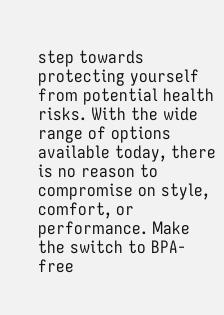step towards protecting yourself from potential health risks. With the wide range of options available today, there is no reason to compromise on style, comfort, or performance. Make the switch to BPA-free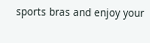sports bras and enjoy your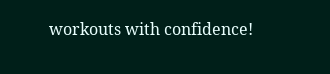workouts with confidence!